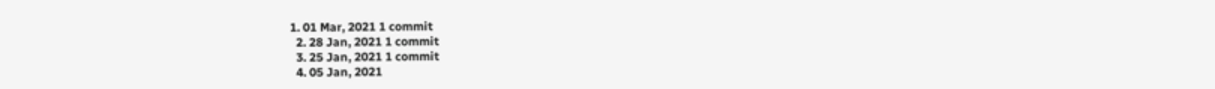1. 01 Mar, 2021 1 commit
  2. 28 Jan, 2021 1 commit
  3. 25 Jan, 2021 1 commit
  4. 05 Jan, 2021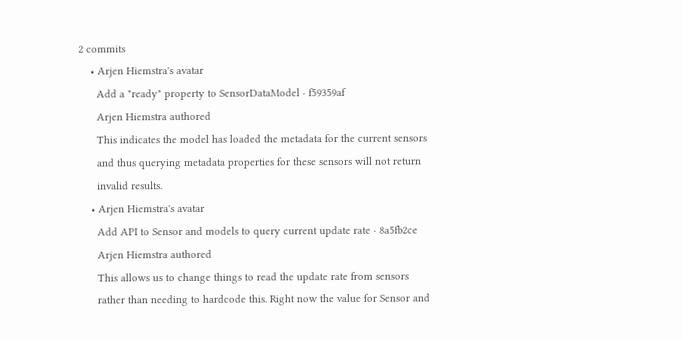2 commits
    • Arjen Hiemstra's avatar
      Add a "ready" property to SensorDataModel · f59359af
      Arjen Hiemstra authored
      This indicates the model has loaded the metadata for the current sensors
      and thus querying metadata properties for these sensors will not return
      invalid results.
    • Arjen Hiemstra's avatar
      Add API to Sensor and models to query current update rate · 8a5fb2ce
      Arjen Hiemstra authored
      This allows us to change things to read the update rate from sensors
      rather than needing to hardcode this. Right now the value for Sensor and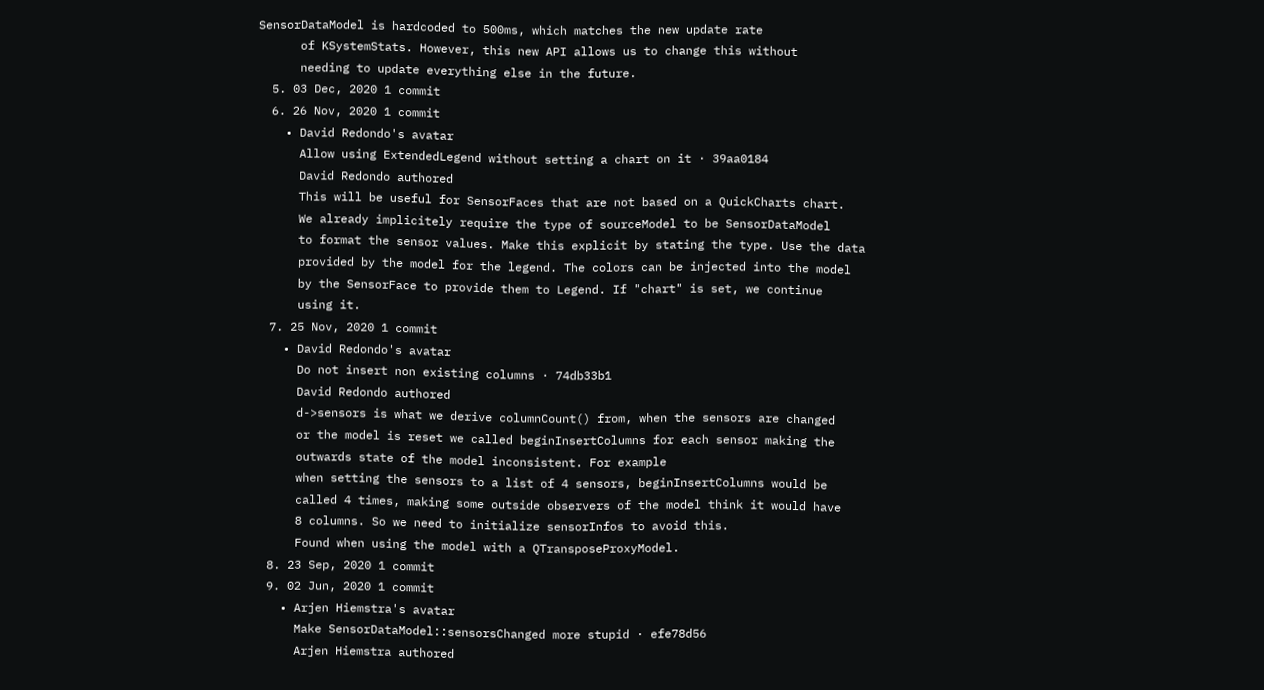SensorDataModel is hardcoded to 500ms, which matches the new update rate
      of KSystemStats. However, this new API allows us to change this without
      needing to update everything else in the future.
  5. 03 Dec, 2020 1 commit
  6. 26 Nov, 2020 1 commit
    • David Redondo's avatar
      Allow using ExtendedLegend without setting a chart on it · 39aa0184
      David Redondo authored
      This will be useful for SensorFaces that are not based on a QuickCharts chart.
      We already implicitely require the type of sourceModel to be SensorDataModel
      to format the sensor values. Make this explicit by stating the type. Use the data
      provided by the model for the legend. The colors can be injected into the model
      by the SensorFace to provide them to Legend. If "chart" is set, we continue
      using it.
  7. 25 Nov, 2020 1 commit
    • David Redondo's avatar
      Do not insert non existing columns · 74db33b1
      David Redondo authored
      d->sensors is what we derive columnCount() from, when the sensors are changed
      or the model is reset we called beginInsertColumns for each sensor making the
      outwards state of the model inconsistent. For example
      when setting the sensors to a list of 4 sensors, beginInsertColumns would be
      called 4 times, making some outside observers of the model think it would have
      8 columns. So we need to initialize sensorInfos to avoid this.
      Found when using the model with a QTransposeProxyModel.
  8. 23 Sep, 2020 1 commit
  9. 02 Jun, 2020 1 commit
    • Arjen Hiemstra's avatar
      Make SensorDataModel::sensorsChanged more stupid · efe78d56
      Arjen Hiemstra authored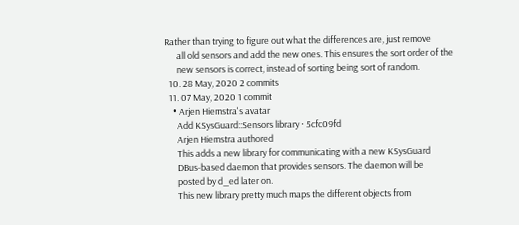Rather than trying to figure out what the differences are, just remove
      all old sensors and add the new ones. This ensures the sort order of the
      new sensors is correct, instead of sorting being sort of random.
  10. 28 May, 2020 2 commits
  11. 07 May, 2020 1 commit
    • Arjen Hiemstra's avatar
      Add KSysGuard::Sensors library · 5cfc09fd
      Arjen Hiemstra authored
      This adds a new library for communicating with a new KSysGuard
      DBus-based daemon that provides sensors. The daemon will be
      posted by d_ed later on.
      This new library pretty much maps the different objects from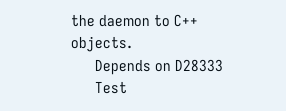the daemon to C++ objects.
      Depends on D28333
      Test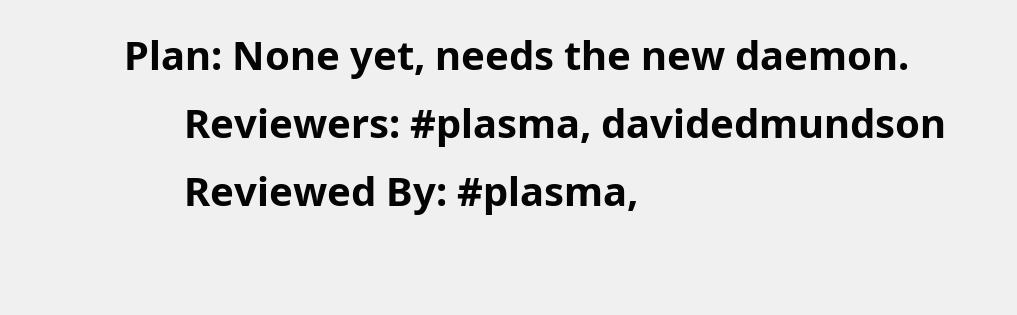Plan: None yet, needs the new daemon.
      Reviewers: #plasma, davidedmundson
      Reviewed By: #plasma,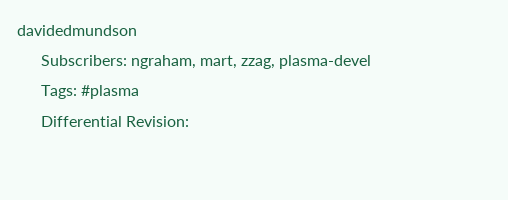davidedmundson
      Subscribers: ngraham, mart, zzag, plasma-devel
      Tags: #plasma
      Differential Revision: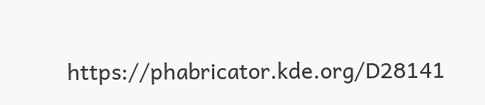https://phabricator.kde.org/D28141